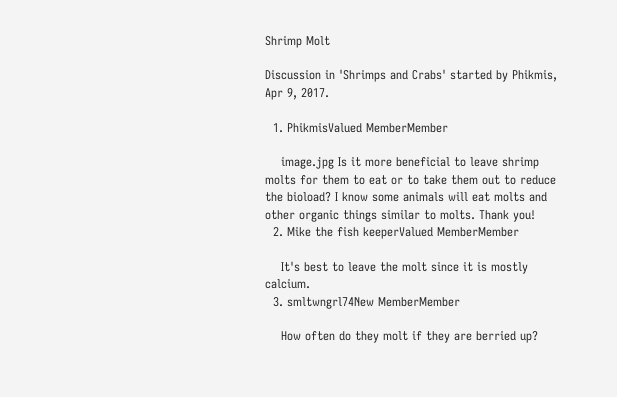Shrimp Molt

Discussion in 'Shrimps and Crabs' started by Phikmis, Apr 9, 2017.

  1. PhikmisValued MemberMember

    image.jpg Is it more beneficial to leave shrimp molts for them to eat or to take them out to reduce the bioload? I know some animals will eat molts and other organic things similar to molts. Thank you!
  2. Mike the fish keeperValued MemberMember

    It's best to leave the molt since it is mostly calcium.
  3. smltwngrl74New MemberMember

    How often do they molt if they are berried up?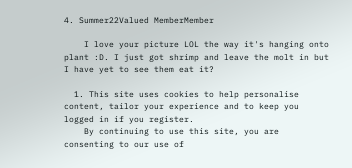4. Summer22Valued MemberMember

    I love your picture LOL the way it's hanging onto plant :D. I just got shrimp and leave the molt in but I have yet to see them eat it?

  1. This site uses cookies to help personalise content, tailor your experience and to keep you logged in if you register.
    By continuing to use this site, you are consenting to our use of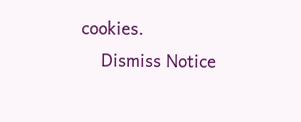cookies.
    Dismiss Notice